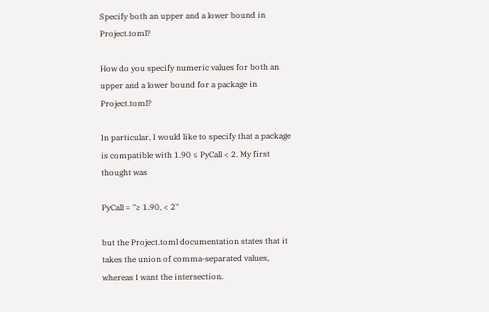Specify both an upper and a lower bound in Project.toml?

How do you specify numeric values for both an upper and a lower bound for a package in Project.toml?

In particular, I would like to specify that a package is compatible with 1.90 ≤ PyCall < 2. My first thought was

PyCall = "≥ 1.90, < 2"

but the Project.toml documentation states that it takes the union of comma-separated values, whereas I want the intersection.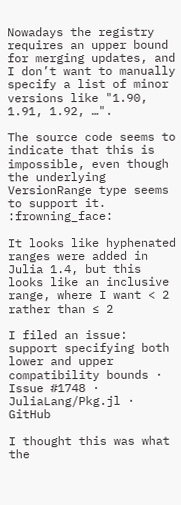Nowadays the registry requires an upper bound for merging updates, and I don’t want to manually specify a list of minor versions like "1.90, 1.91, 1.92, …".

The source code seems to indicate that this is impossible, even though the underlying VersionRange type seems to support it. :frowning_face:

It looks like hyphenated ranges were added in Julia 1.4, but this looks like an inclusive range, where I want < 2 rather than ≤ 2

I filed an issue: support specifying both lower and upper compatibility bounds · Issue #1748 · JuliaLang/Pkg.jl · GitHub

I thought this was what the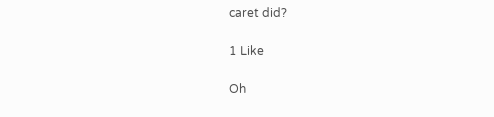caret did?

1 Like

Oh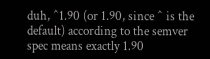duh, ^1.90 (or 1.90, since ^ is the default) according to the semver spec means exactly 1.90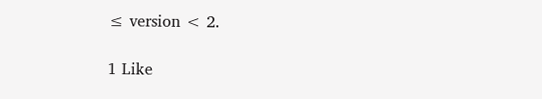≤ version < 2.

1 Like